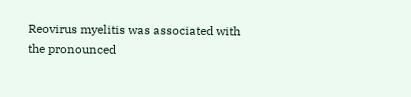Reovirus myelitis was associated with the pronounced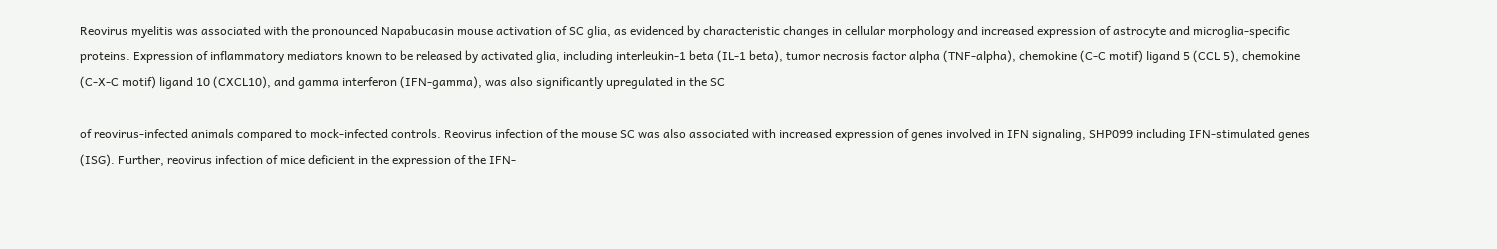Reovirus myelitis was associated with the pronounced Napabucasin mouse activation of SC glia, as evidenced by characteristic changes in cellular morphology and increased expression of astrocyte and microglia-specific proteins. Expression of inflammatory mediators known to be released by activated glia, including interleukin-1 beta (IL-1 beta), tumor necrosis factor alpha (TNF-alpha), chemokine (C-C motif) ligand 5 (CCL 5), chemokine (C-X-C motif) ligand 10 (CXCL10), and gamma interferon (IFN-gamma), was also significantly upregulated in the SC

of reovirus-infected animals compared to mock-infected controls. Reovirus infection of the mouse SC was also associated with increased expression of genes involved in IFN signaling, SHP099 including IFN-stimulated genes (ISG). Further, reovirus infection of mice deficient in the expression of the IFN-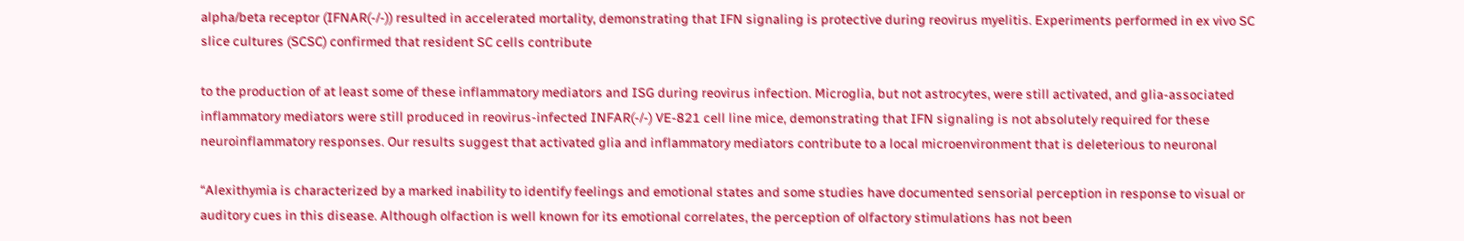alpha/beta receptor (IFNAR(-/-)) resulted in accelerated mortality, demonstrating that IFN signaling is protective during reovirus myelitis. Experiments performed in ex vivo SC slice cultures (SCSC) confirmed that resident SC cells contribute

to the production of at least some of these inflammatory mediators and ISG during reovirus infection. Microglia, but not astrocytes, were still activated, and glia-associated inflammatory mediators were still produced in reovirus-infected INFAR(-/-) VE-821 cell line mice, demonstrating that IFN signaling is not absolutely required for these neuroinflammatory responses. Our results suggest that activated glia and inflammatory mediators contribute to a local microenvironment that is deleterious to neuronal

“Alexithymia is characterized by a marked inability to identify feelings and emotional states and some studies have documented sensorial perception in response to visual or auditory cues in this disease. Although olfaction is well known for its emotional correlates, the perception of olfactory stimulations has not been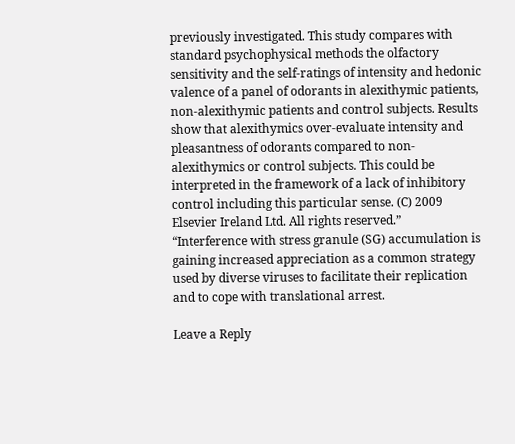previously investigated. This study compares with standard psychophysical methods the olfactory sensitivity and the self-ratings of intensity and hedonic valence of a panel of odorants in alexithymic patients, non-alexithymic patients and control subjects. Results show that alexithymics over-evaluate intensity and pleasantness of odorants compared to non-alexithymics or control subjects. This could be interpreted in the framework of a lack of inhibitory control including this particular sense. (C) 2009 Elsevier Ireland Ltd. All rights reserved.”
“Interference with stress granule (SG) accumulation is gaining increased appreciation as a common strategy used by diverse viruses to facilitate their replication and to cope with translational arrest.

Leave a Reply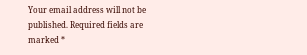Your email address will not be published. Required fields are marked *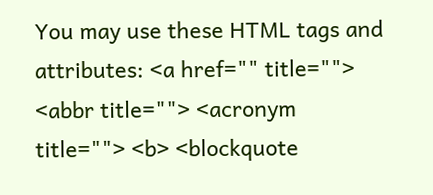You may use these HTML tags and attributes: <a href="" title=""> <abbr title=""> <acronym title=""> <b> <blockquote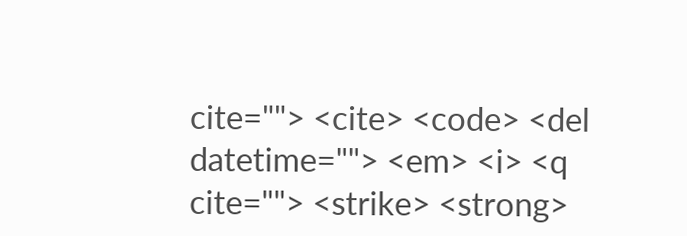cite=""> <cite> <code> <del datetime=""> <em> <i> <q cite=""> <strike> <strong>